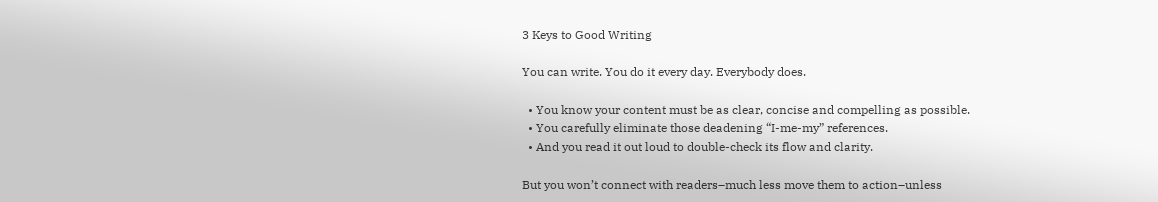3 Keys to Good Writing

You can write. You do it every day. Everybody does.

  • You know your content must be as clear, concise and compelling as possible.
  • You carefully eliminate those deadening “I-me-my” references.
  • And you read it out loud to double-check its flow and clarity.

But you won’t connect with readers–much less move them to action–unless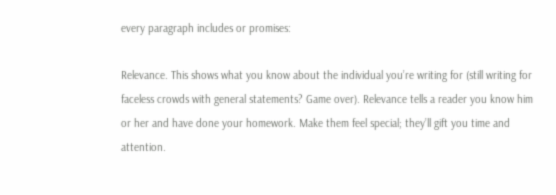every paragraph includes or promises:

Relevance. This shows what you know about the individual you’re writing for (still writing for faceless crowds with general statements? Game over). Relevance tells a reader you know him or her and have done your homework. Make them feel special; they’ll gift you time and attention.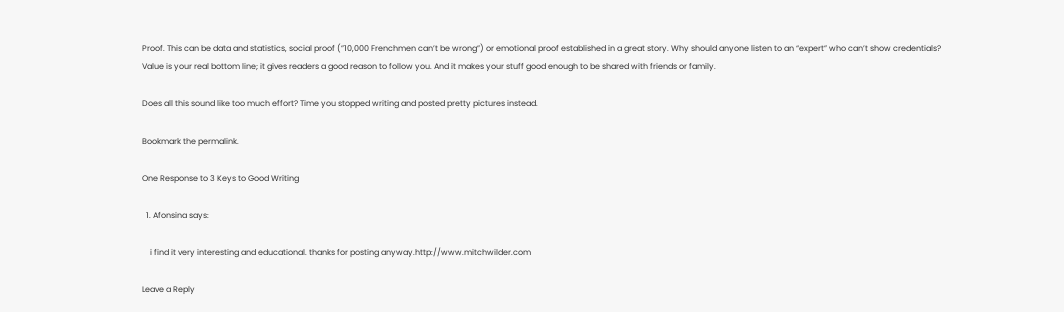Proof. This can be data and statistics, social proof (”10,000 Frenchmen can’t be wrong”) or emotional proof established in a great story. Why should anyone listen to an “expert” who can’t show credentials?
Value is your real bottom line; it gives readers a good reason to follow you. And it makes your stuff good enough to be shared with friends or family.

Does all this sound like too much effort? Time you stopped writing and posted pretty pictures instead.

Bookmark the permalink.

One Response to 3 Keys to Good Writing

  1. Afonsina says:

    i find it very interesting and educational. thanks for posting anyway.http://www.mitchwilder.com

Leave a Reply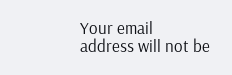Your email address will not be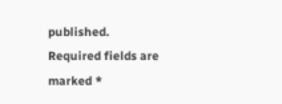published. Required fields are marked *